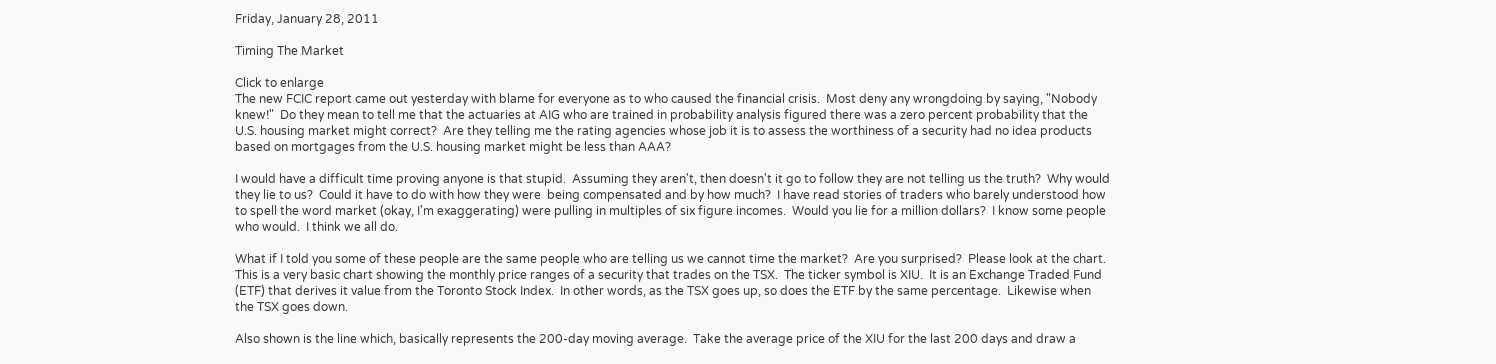Friday, January 28, 2011

Timing The Market

Click to enlarge
The new FCIC report came out yesterday with blame for everyone as to who caused the financial crisis.  Most deny any wrongdoing by saying, "Nobody knew!"  Do they mean to tell me that the actuaries at AIG who are trained in probability analysis figured there was a zero percent probability that the U.S. housing market might correct?  Are they telling me the rating agencies whose job it is to assess the worthiness of a security had no idea products based on mortgages from the U.S. housing market might be less than AAA?

I would have a difficult time proving anyone is that stupid.  Assuming they aren't, then doesn't it go to follow they are not telling us the truth?  Why would they lie to us?  Could it have to do with how they were  being compensated and by how much?  I have read stories of traders who barely understood how to spell the word market (okay, I'm exaggerating) were pulling in multiples of six figure incomes.  Would you lie for a million dollars?  I know some people who would.  I think we all do.

What if I told you some of these people are the same people who are telling us we cannot time the market?  Are you surprised?  Please look at the chart.  This is a very basic chart showing the monthly price ranges of a security that trades on the TSX.  The ticker symbol is XIU.  It is an Exchange Traded Fund (ETF) that derives it value from the Toronto Stock Index.  In other words, as the TSX goes up, so does the ETF by the same percentage.  Likewise when the TSX goes down.

Also shown is the line which, basically represents the 200-day moving average.  Take the average price of the XIU for the last 200 days and draw a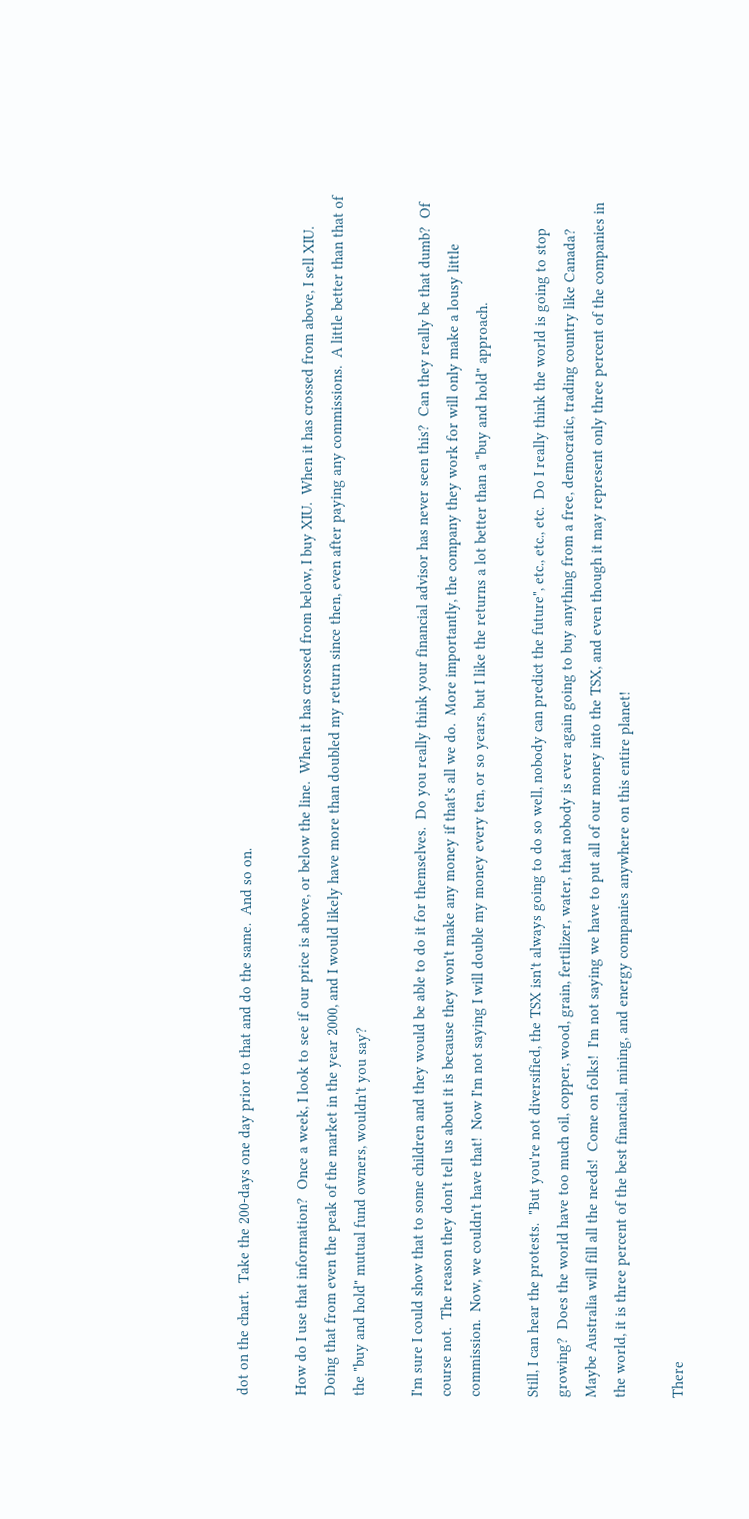dot on the chart.  Take the 200-days one day prior to that and do the same.  And so on.

How do I use that information?  Once a week, I look to see if our price is above, or below the line.  When it has crossed from below, I buy XIU.  When it has crossed from above, I sell XIU.  Doing that from even the peak of the market in the year 2000, and I would likely have more than doubled my return since then, even after paying any commissions.  A little better than that of the "buy and hold" mutual fund owners, wouldn't you say?

I'm sure I could show that to some children and they would be able to do it for themselves.  Do you really think your financial advisor has never seen this?  Can they really be that dumb?  Of course not.  The reason they don't tell us about it is because they won't make any money if that's all we do.  More importantly, the company they work for will only make a lousy little commission.  Now, we couldn't have that!  Now I'm not saying I will double my money every ten, or so years, but I like the returns a lot better than a "buy and hold" approach.

Still, I can hear the protests.  "But you're not diversified, the TSX isn't always going to do so well, nobody can predict the future", etc., etc., etc.  Do I really think the world is going to stop growing?  Does the world have too much oil, copper, wood, grain, fertilizer, water, that nobody is ever again going to buy anything from a free, democratic, trading country like Canada?  Maybe Australia will fill all the needs!  Come on folks!  I'm not saying we have to put all of our money into the TSX, and even though it may represent only three percent of the companies in the world, it is three percent of the best financial, mining, and energy companies anywhere on this entire planet!

There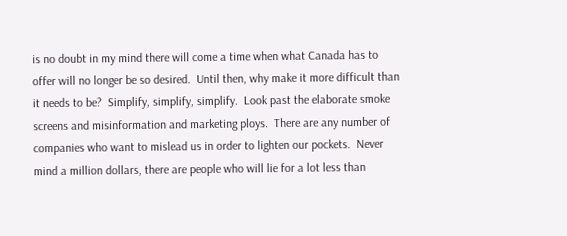is no doubt in my mind there will come a time when what Canada has to offer will no longer be so desired.  Until then, why make it more difficult than it needs to be?  Simplify, simplify, simplify.  Look past the elaborate smoke screens and misinformation and marketing ploys.  There are any number of companies who want to mislead us in order to lighten our pockets.  Never mind a million dollars, there are people who will lie for a lot less than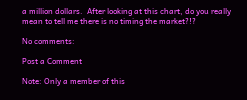a million dollars.  After looking at this chart, do you really mean to tell me there is no timing the market?!?

No comments:

Post a Comment

Note: Only a member of this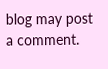blog may post a comment.